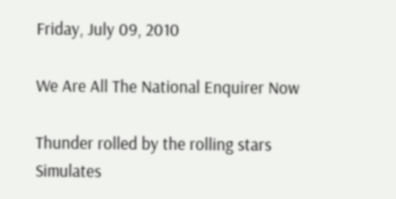Friday, July 09, 2010

We Are All The National Enquirer Now

Thunder rolled by the rolling stars
Simulates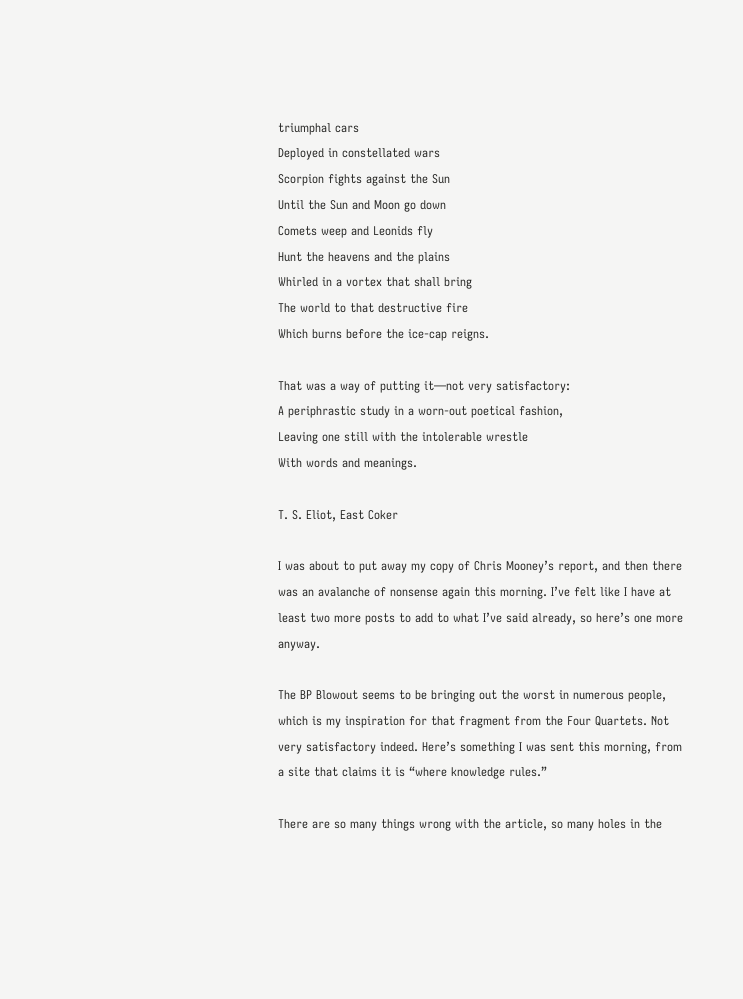triumphal cars
Deployed in constellated wars
Scorpion fights against the Sun
Until the Sun and Moon go down
Comets weep and Leonids fly
Hunt the heavens and the plains
Whirled in a vortex that shall bring
The world to that destructive fire
Which burns before the ice-cap reigns.

That was a way of putting it—not very satisfactory:
A periphrastic study in a worn-out poetical fashion,
Leaving one still with the intolerable wrestle
With words and meanings.

T. S. Eliot, East Coker

I was about to put away my copy of Chris Mooney’s report, and then there was an avalanche of nonsense again this morning. I’ve felt like I have at least two more posts to add to what I’ve said already, so here’s one more anyway.

The BP Blowout seems to be bringing out the worst in numerous people, which is my inspiration for that fragment from the Four Quartets. Not very satisfactory indeed. Here’s something I was sent this morning, from a site that claims it is “where knowledge rules.”

There are so many things wrong with the article, so many holes in the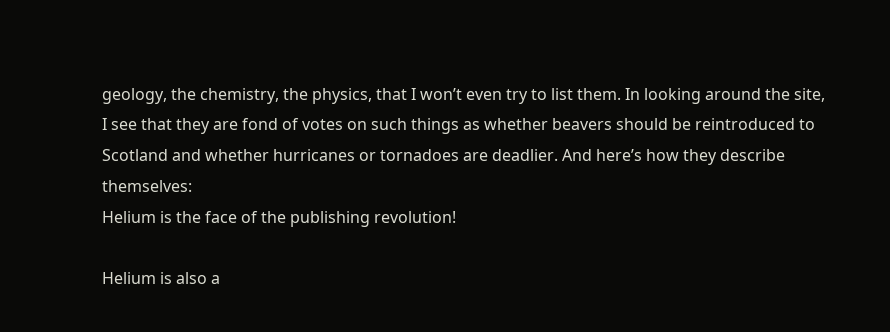geology, the chemistry, the physics, that I won’t even try to list them. In looking around the site, I see that they are fond of votes on such things as whether beavers should be reintroduced to Scotland and whether hurricanes or tornadoes are deadlier. And here’s how they describe themselves:
Helium is the face of the publishing revolution!

Helium is also a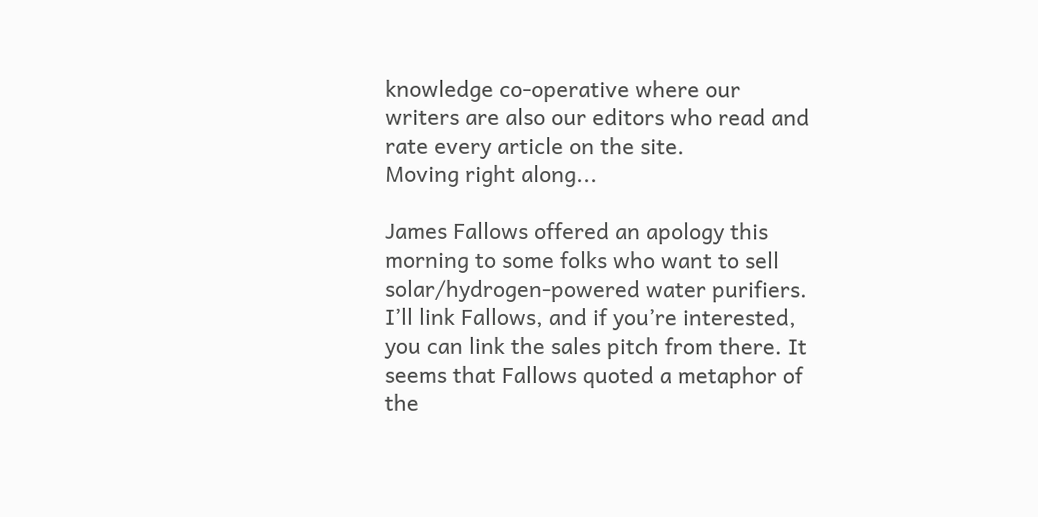knowledge co-operative where our writers are also our editors who read and rate every article on the site.
Moving right along...

James Fallows offered an apology this morning to some folks who want to sell solar/hydrogen-powered water purifiers. I’ll link Fallows, and if you’re interested, you can link the sales pitch from there. It seems that Fallows quoted a metaphor of the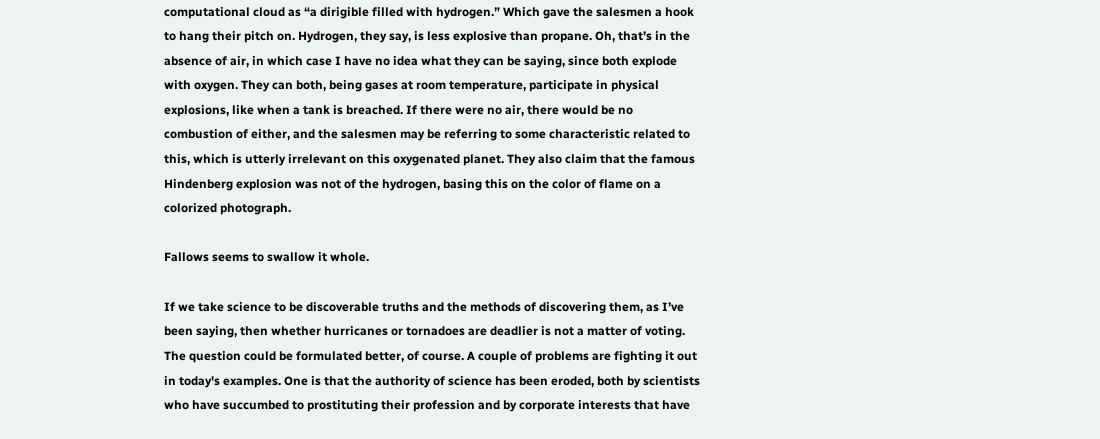computational cloud as “a dirigible filled with hydrogen.” Which gave the salesmen a hook to hang their pitch on. Hydrogen, they say, is less explosive than propane. Oh, that’s in the absence of air, in which case I have no idea what they can be saying, since both explode with oxygen. They can both, being gases at room temperature, participate in physical explosions, like when a tank is breached. If there were no air, there would be no combustion of either, and the salesmen may be referring to some characteristic related to this, which is utterly irrelevant on this oxygenated planet. They also claim that the famous Hindenberg explosion was not of the hydrogen, basing this on the color of flame on a colorized photograph.

Fallows seems to swallow it whole.

If we take science to be discoverable truths and the methods of discovering them, as I’ve been saying, then whether hurricanes or tornadoes are deadlier is not a matter of voting. The question could be formulated better, of course. A couple of problems are fighting it out in today's examples. One is that the authority of science has been eroded, both by scientists who have succumbed to prostituting their profession and by corporate interests that have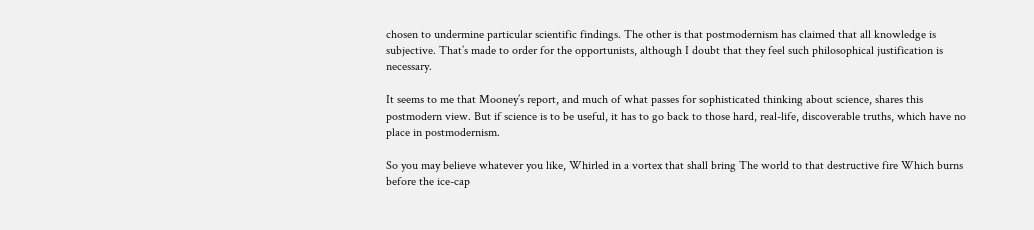chosen to undermine particular scientific findings. The other is that postmodernism has claimed that all knowledge is subjective. That’s made to order for the opportunists, although I doubt that they feel such philosophical justification is necessary.

It seems to me that Mooney’s report, and much of what passes for sophisticated thinking about science, shares this postmodern view. But if science is to be useful, it has to go back to those hard, real-life, discoverable truths, which have no place in postmodernism.

So you may believe whatever you like, Whirled in a vortex that shall bring The world to that destructive fire Which burns before the ice-cap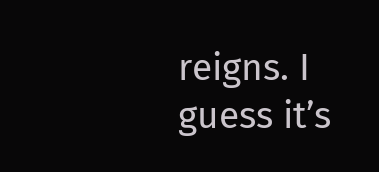reigns. I guess it’s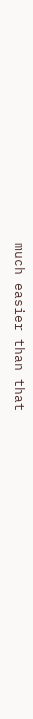much easier than that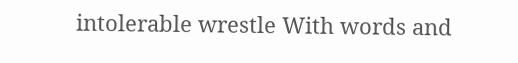intolerable wrestle With words and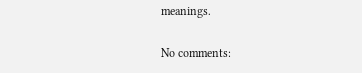meanings.

No comments: